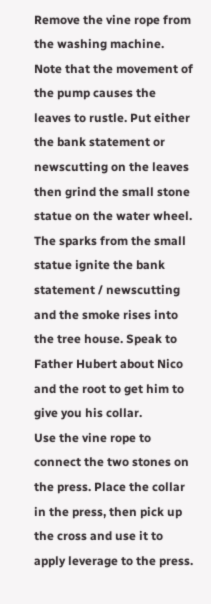Remove the vine rope from the washing machine.
Note that the movement of the pump causes the leaves to rustle. Put either the bank statement or newscutting on the leaves then grind the small stone statue on the water wheel. The sparks from the small statue ignite the bank statement / newscutting and the smoke rises into the tree house. Speak to Father Hubert about Nico and the root to get him to give you his collar.
Use the vine rope to connect the two stones on the press. Place the collar in the press, then pick up the cross and use it to apply leverage to the press.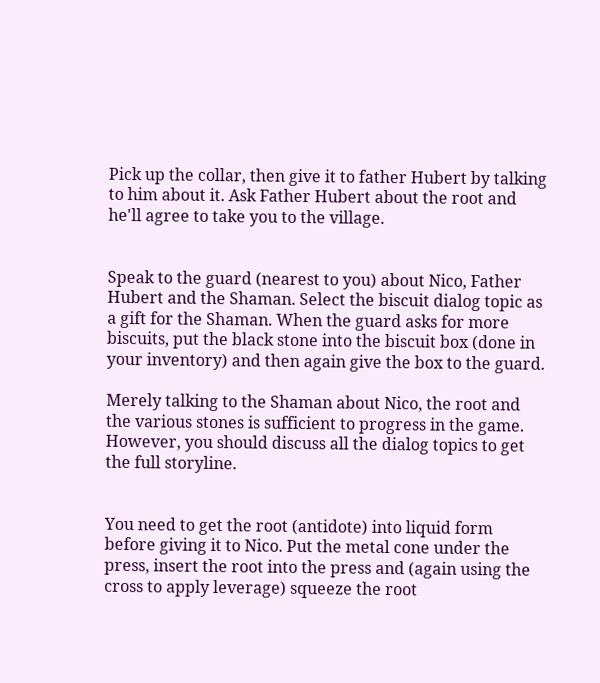Pick up the collar, then give it to father Hubert by talking to him about it. Ask Father Hubert about the root and he'll agree to take you to the village.


Speak to the guard (nearest to you) about Nico, Father Hubert and the Shaman. Select the biscuit dialog topic as a gift for the Shaman. When the guard asks for more biscuits, put the black stone into the biscuit box (done in your inventory) and then again give the box to the guard.

Merely talking to the Shaman about Nico, the root and the various stones is sufficient to progress in the game. However, you should discuss all the dialog topics to get the full storyline.


You need to get the root (antidote) into liquid form before giving it to Nico. Put the metal cone under the press, insert the root into the press and (again using the cross to apply leverage) squeeze the root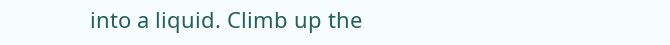into a liquid. Climb up the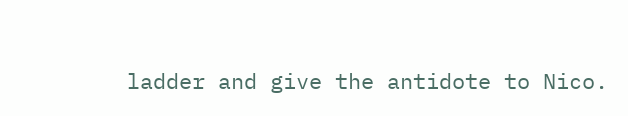ladder and give the antidote to Nico.